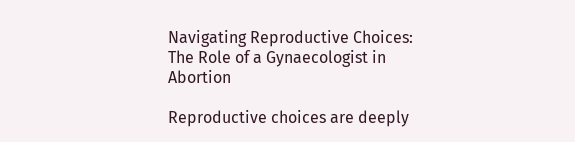Navigating Reproductive Choices: The Role of a Gynaecologist in Abortion

Reproductive choices are deeply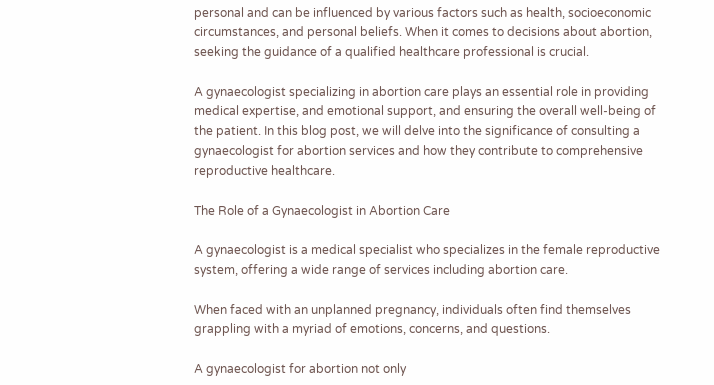personal and can be influenced by various factors such as health, socioeconomic circumstances, and personal beliefs. When it comes to decisions about abortion, seeking the guidance of a qualified healthcare professional is crucial.

A gynaecologist specializing in abortion care plays an essential role in providing medical expertise, and emotional support, and ensuring the overall well-being of the patient. In this blog post, we will delve into the significance of consulting a gynaecologist for abortion services and how they contribute to comprehensive reproductive healthcare.

The Role of a Gynaecologist in Abortion Care

A gynaecologist is a medical specialist who specializes in the female reproductive system, offering a wide range of services including abortion care.

When faced with an unplanned pregnancy, individuals often find themselves grappling with a myriad of emotions, concerns, and questions.

A gynaecologist for abortion not only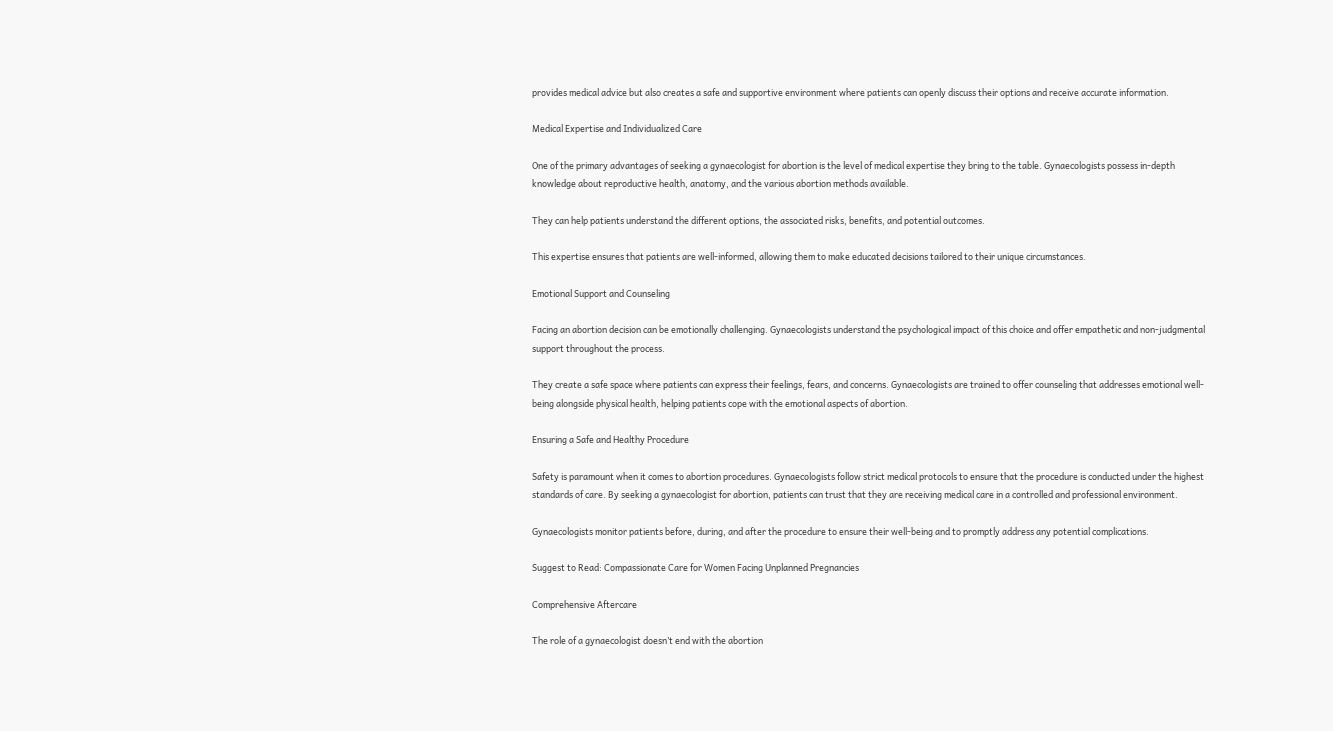provides medical advice but also creates a safe and supportive environment where patients can openly discuss their options and receive accurate information.

Medical Expertise and Individualized Care

One of the primary advantages of seeking a gynaecologist for abortion is the level of medical expertise they bring to the table. Gynaecologists possess in-depth knowledge about reproductive health, anatomy, and the various abortion methods available.

They can help patients understand the different options, the associated risks, benefits, and potential outcomes.

This expertise ensures that patients are well-informed, allowing them to make educated decisions tailored to their unique circumstances.

Emotional Support and Counseling

Facing an abortion decision can be emotionally challenging. Gynaecologists understand the psychological impact of this choice and offer empathetic and non-judgmental support throughout the process.

They create a safe space where patients can express their feelings, fears, and concerns. Gynaecologists are trained to offer counseling that addresses emotional well-being alongside physical health, helping patients cope with the emotional aspects of abortion.

Ensuring a Safe and Healthy Procedure

Safety is paramount when it comes to abortion procedures. Gynaecologists follow strict medical protocols to ensure that the procedure is conducted under the highest standards of care. By seeking a gynaecologist for abortion, patients can trust that they are receiving medical care in a controlled and professional environment.

Gynaecologists monitor patients before, during, and after the procedure to ensure their well-being and to promptly address any potential complications.

Suggest to Read: Compassionate Care for Women Facing Unplanned Pregnancies

Comprehensive Aftercare

The role of a gynaecologist doesn’t end with the abortion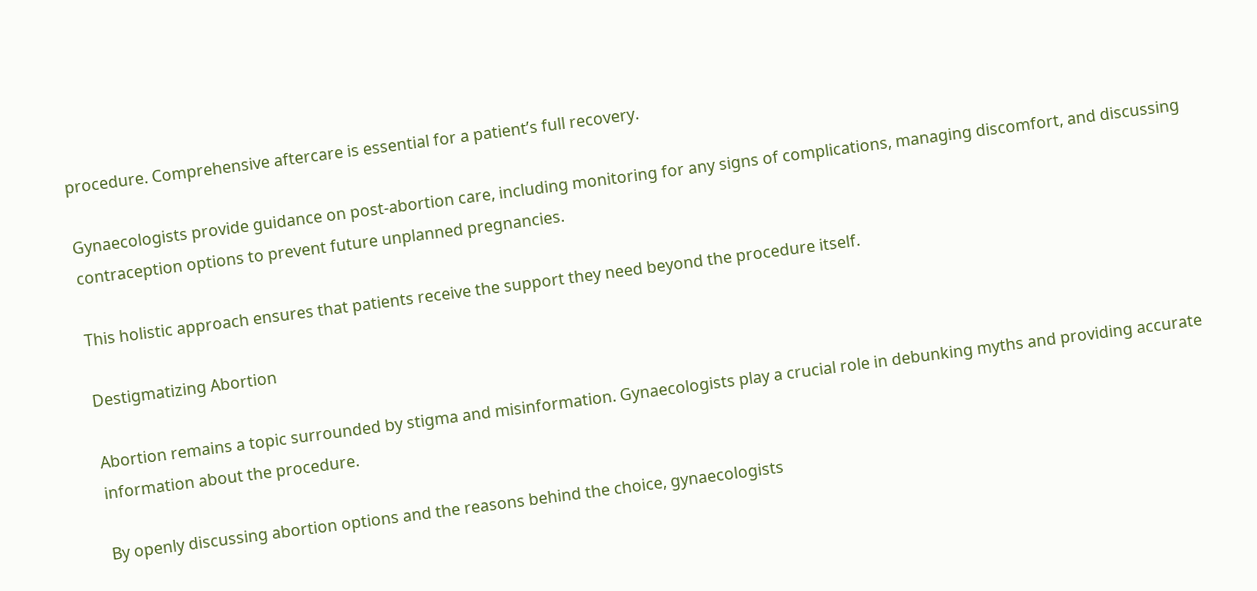procedure. Comprehensive aftercare is essential for a patient’s full recovery.

Gynaecologists provide guidance on post-abortion care, including monitoring for any signs of complications, managing discomfort, and discussing contraception options to prevent future unplanned pregnancies.

This holistic approach ensures that patients receive the support they need beyond the procedure itself.

Destigmatizing Abortion

Abortion remains a topic surrounded by stigma and misinformation. Gynaecologists play a crucial role in debunking myths and providing accurate information about the procedure.

By openly discussing abortion options and the reasons behind the choice, gynaecologists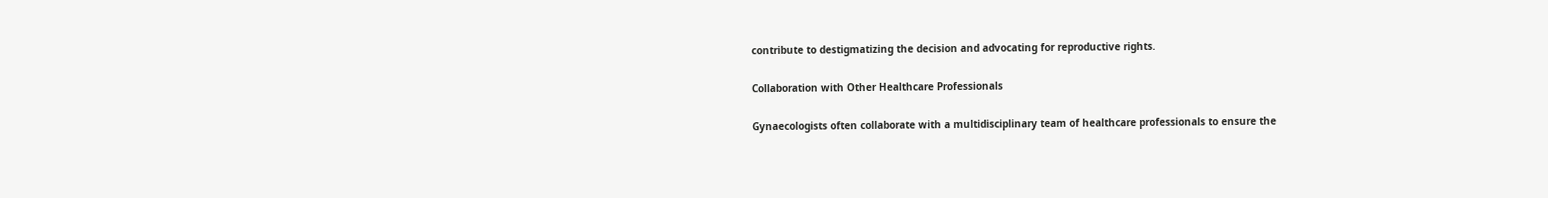contribute to destigmatizing the decision and advocating for reproductive rights.

Collaboration with Other Healthcare Professionals

Gynaecologists often collaborate with a multidisciplinary team of healthcare professionals to ensure the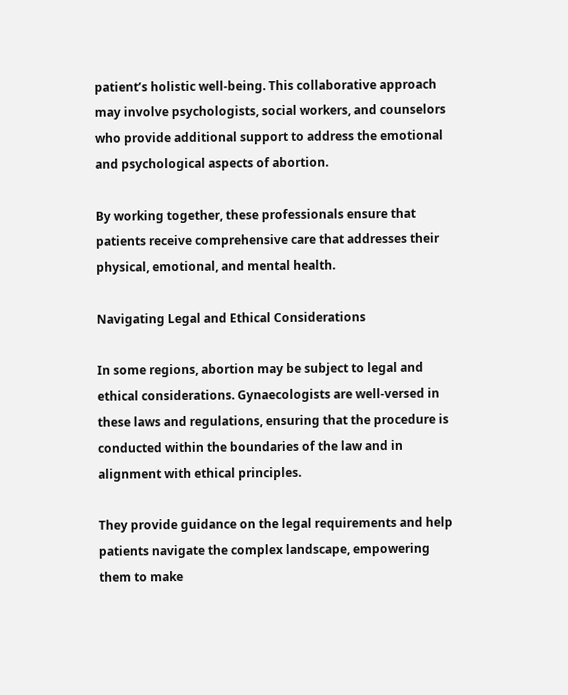patient’s holistic well-being. This collaborative approach may involve psychologists, social workers, and counselors who provide additional support to address the emotional and psychological aspects of abortion.

By working together, these professionals ensure that patients receive comprehensive care that addresses their physical, emotional, and mental health.

Navigating Legal and Ethical Considerations

In some regions, abortion may be subject to legal and ethical considerations. Gynaecologists are well-versed in these laws and regulations, ensuring that the procedure is conducted within the boundaries of the law and in alignment with ethical principles.

They provide guidance on the legal requirements and help patients navigate the complex landscape, empowering them to make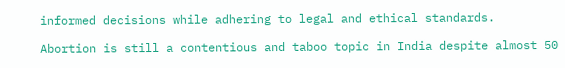informed decisions while adhering to legal and ethical standards.

Abortion is still a contentious and taboo topic in India despite almost 50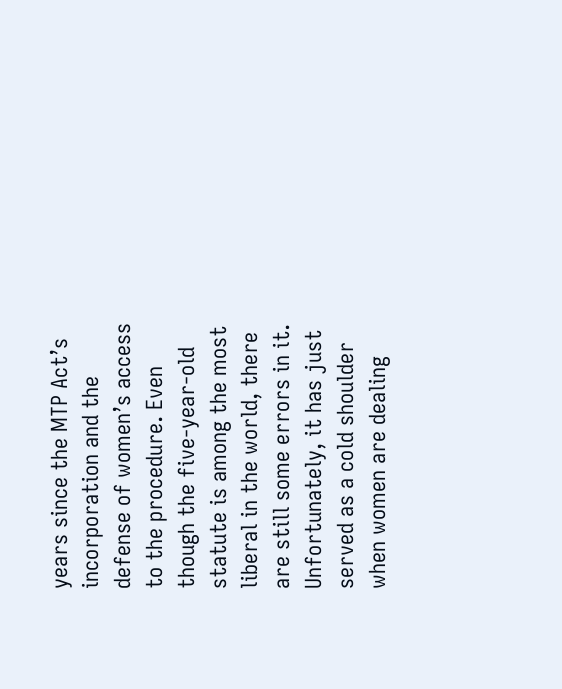years since the MTP Act’s incorporation and the defense of women’s access to the procedure. Even though the five-year-old statute is among the most liberal in the world, there are still some errors in it. Unfortunately, it has just served as a cold shoulder when women are dealing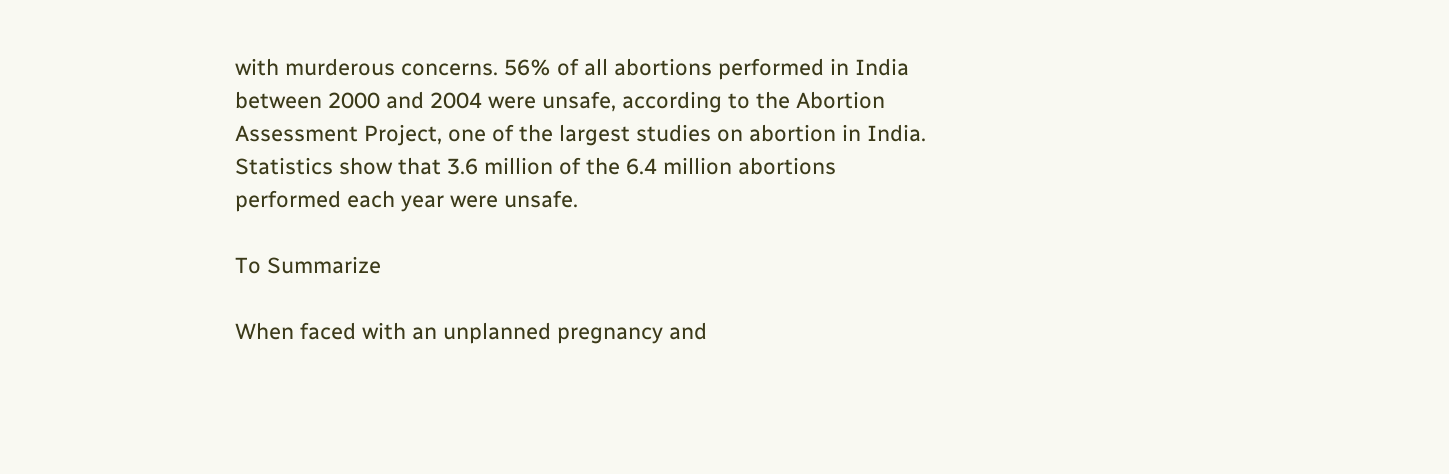with murderous concerns. 56% of all abortions performed in India between 2000 and 2004 were unsafe, according to the Abortion Assessment Project, one of the largest studies on abortion in India. Statistics show that 3.6 million of the 6.4 million abortions performed each year were unsafe.

To Summarize

When faced with an unplanned pregnancy and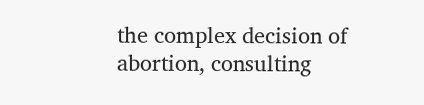the complex decision of abortion, consulting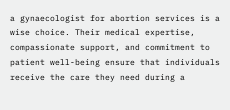a gynaecologist for abortion services is a wise choice. Their medical expertise, compassionate support, and commitment to patient well-being ensure that individuals receive the care they need during a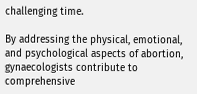challenging time.

By addressing the physical, emotional, and psychological aspects of abortion, gynaecologists contribute to comprehensive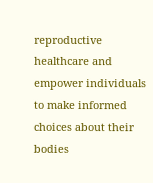reproductive healthcare and empower individuals to make informed choices about their bodies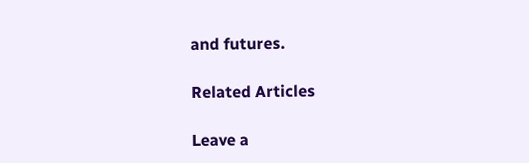and futures.

Related Articles

Leave a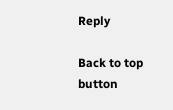Reply

Back to top button